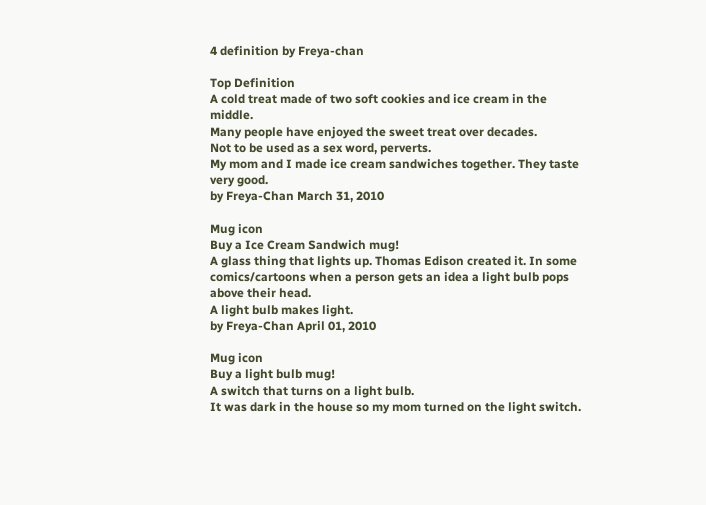4 definition by Freya-chan

Top Definition
A cold treat made of two soft cookies and ice cream in the middle.
Many people have enjoyed the sweet treat over decades.
Not to be used as a sex word, perverts.
My mom and I made ice cream sandwiches together. They taste very good.
by Freya-Chan March 31, 2010

Mug icon
Buy a Ice Cream Sandwich mug!
A glass thing that lights up. Thomas Edison created it. In some comics/cartoons when a person gets an idea a light bulb pops above their head.
A light bulb makes light.
by Freya-Chan April 01, 2010

Mug icon
Buy a light bulb mug!
A switch that turns on a light bulb.
It was dark in the house so my mom turned on the light switch.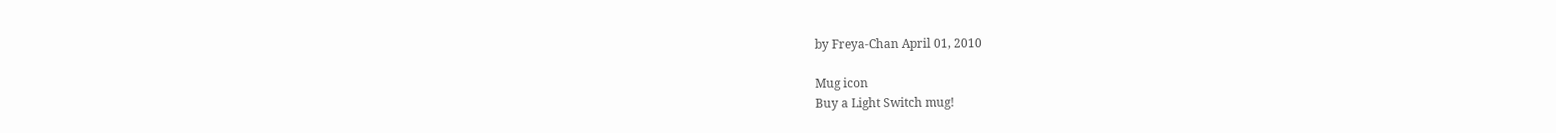by Freya-Chan April 01, 2010

Mug icon
Buy a Light Switch mug!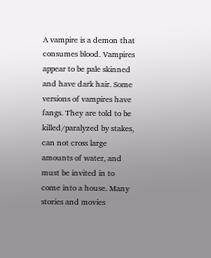A vampire is a demon that consumes blood. Vampires appear to be pale skinned and have dark hair. Some versions of vampires have fangs. They are told to be killed/paralyzed by stakes, can not cross large amounts of water, and must be invited in to come into a house. Many stories and movies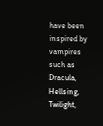have been inspired by vampires such as Dracula, Hellsing, Twilight,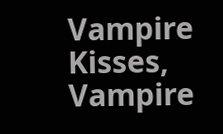Vampire Kisses, Vampire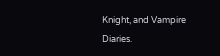Knight, and Vampire Diaries.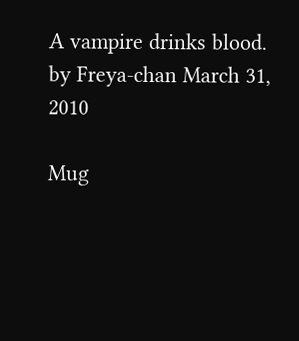A vampire drinks blood.
by Freya-chan March 31, 2010

Mug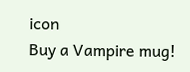icon
Buy a Vampire mug!